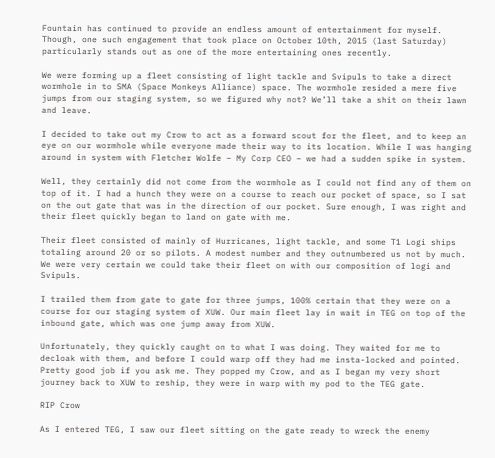Fountain has continued to provide an endless amount of entertainment for myself. Though, one such engagement that took place on October 10th, 2015 (last Saturday) particularly stands out as one of the more entertaining ones recently.

We were forming up a fleet consisting of light tackle and Svipuls to take a direct wormhole in to SMA (Space Monkeys Alliance) space. The wormhole resided a mere five jumps from our staging system, so we figured why not? We’ll take a shit on their lawn and leave.

I decided to take out my Crow to act as a forward scout for the fleet, and to keep an eye on our wormhole while everyone made their way to its location. While I was hanging around in system with Fletcher Wolfe – My Corp CEO – we had a sudden spike in system.

Well, they certainly did not come from the wormhole as I could not find any of them on top of it. I had a hunch they were on a course to reach our pocket of space, so I sat on the out gate that was in the direction of our pocket. Sure enough, I was right and their fleet quickly began to land on gate with me.

Their fleet consisted of mainly of Hurricanes, light tackle, and some T1 Logi ships totaling around 20 or so pilots. A modest number and they outnumbered us not by much. We were very certain we could take their fleet on with our composition of logi and Svipuls.

I trailed them from gate to gate for three jumps, 100% certain that they were on a course for our staging system of XUW. Our main fleet lay in wait in TEG on top of the inbound gate, which was one jump away from XUW.

Unfortunately, they quickly caught on to what I was doing. They waited for me to decloak with them, and before I could warp off they had me insta-locked and pointed. Pretty good job if you ask me. They popped my Crow, and as I began my very short journey back to XUW to reship, they were in warp with my pod to the TEG gate.

RIP Crow

As I entered TEG, I saw our fleet sitting on the gate ready to wreck the enemy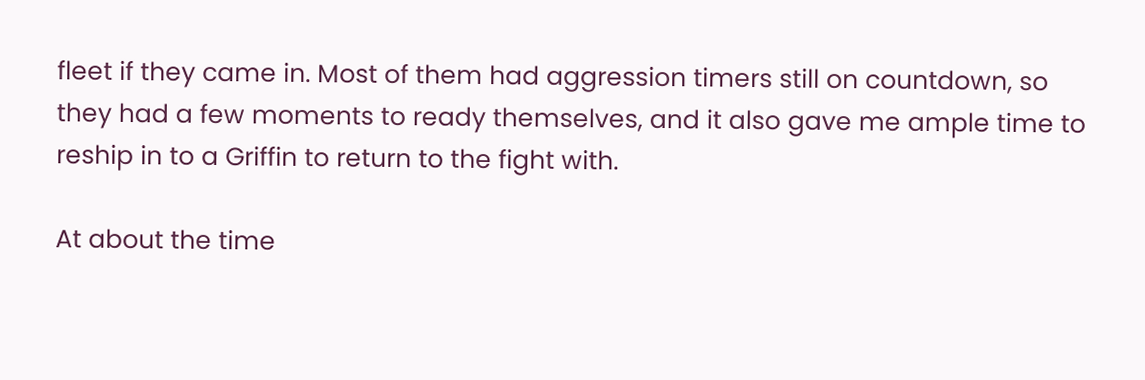fleet if they came in. Most of them had aggression timers still on countdown, so they had a few moments to ready themselves, and it also gave me ample time to reship in to a Griffin to return to the fight with.

At about the time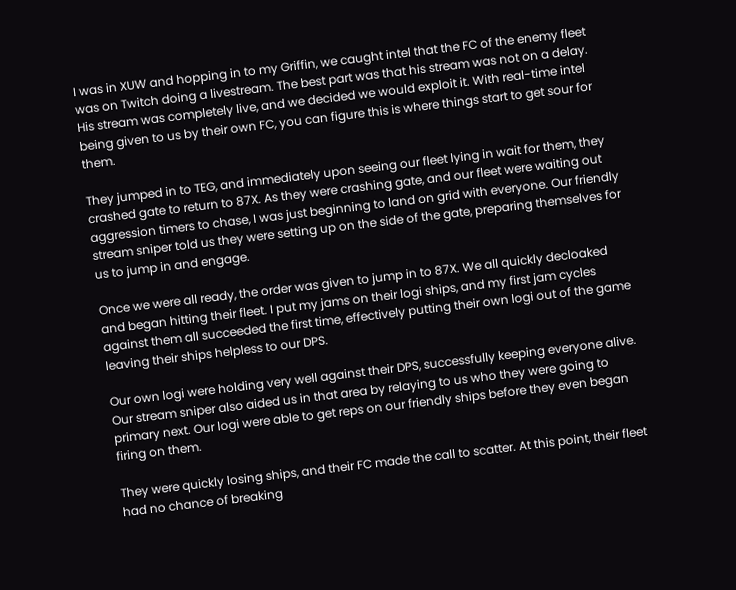I was in XUW and hopping in to my Griffin, we caught intel that the FC of the enemy fleet was on Twitch doing a livestream. The best part was that his stream was not on a delay. His stream was completely live, and we decided we would exploit it. With real-time intel being given to us by their own FC, you can figure this is where things start to get sour for them.

They jumped in to TEG, and immediately upon seeing our fleet lying in wait for them, they crashed gate to return to 87X. As they were crashing gate, and our fleet were waiting out aggression timers to chase, I was just beginning to land on grid with everyone. Our friendly stream sniper told us they were setting up on the side of the gate, preparing themselves for us to jump in and engage.

Once we were all ready, the order was given to jump in to 87X. We all quickly decloaked and began hitting their fleet. I put my jams on their logi ships, and my first jam cycles against them all succeeded the first time, effectively putting their own logi out of the game leaving their ships helpless to our DPS.

Our own logi were holding very well against their DPS, successfully keeping everyone alive. Our stream sniper also aided us in that area by relaying to us who they were going to primary next. Our logi were able to get reps on our friendly ships before they even began firing on them.

They were quickly losing ships, and their FC made the call to scatter. At this point, their fleet had no chance of breaking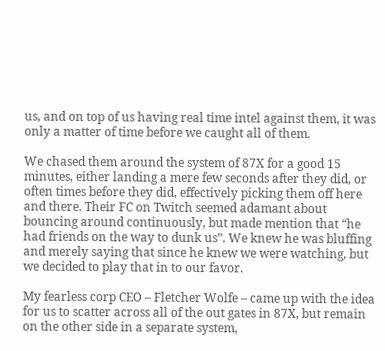us, and on top of us having real time intel against them, it was only a matter of time before we caught all of them.

We chased them around the system of 87X for a good 15 minutes, either landing a mere few seconds after they did, or often times before they did, effectively picking them off here and there. Their FC on Twitch seemed adamant about bouncing around continuously, but made mention that “he had friends on the way to dunk us”. We knew he was bluffing and merely saying that since he knew we were watching, but we decided to play that in to our favor.

My fearless corp CEO – Fletcher Wolfe – came up with the idea for us to scatter across all of the out gates in 87X, but remain on the other side in a separate system,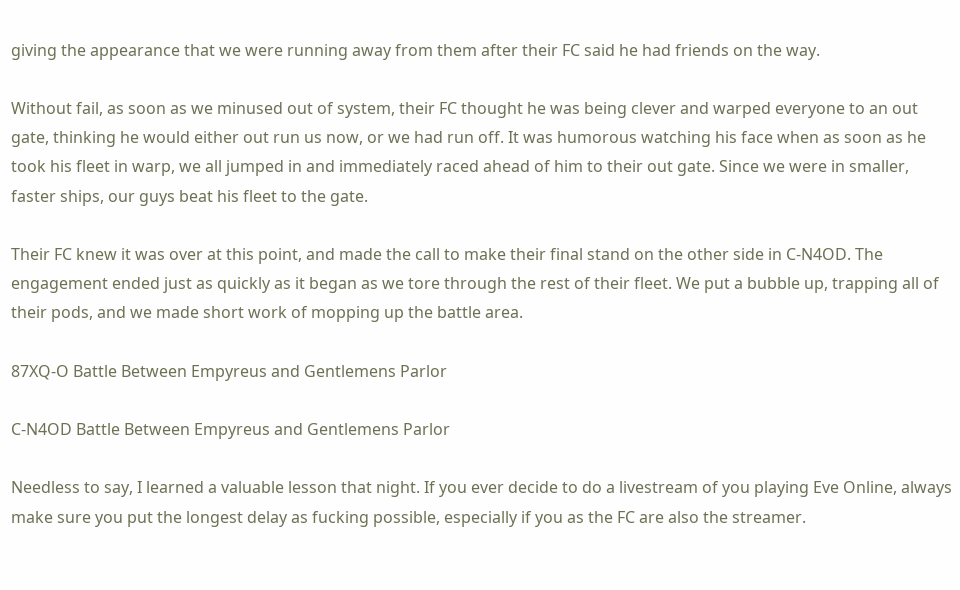giving the appearance that we were running away from them after their FC said he had friends on the way.

Without fail, as soon as we minused out of system, their FC thought he was being clever and warped everyone to an out gate, thinking he would either out run us now, or we had run off. It was humorous watching his face when as soon as he took his fleet in warp, we all jumped in and immediately raced ahead of him to their out gate. Since we were in smaller, faster ships, our guys beat his fleet to the gate.

Their FC knew it was over at this point, and made the call to make their final stand on the other side in C-N4OD. The engagement ended just as quickly as it began as we tore through the rest of their fleet. We put a bubble up, trapping all of their pods, and we made short work of mopping up the battle area.

87XQ-O Battle Between Empyreus and Gentlemens Parlor

C-N4OD Battle Between Empyreus and Gentlemens Parlor

Needless to say, I learned a valuable lesson that night. If you ever decide to do a livestream of you playing Eve Online, always make sure you put the longest delay as fucking possible, especially if you as the FC are also the streamer.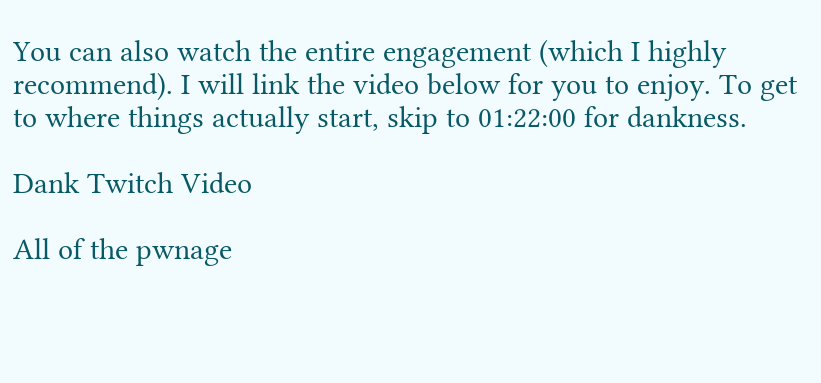You can also watch the entire engagement (which I highly recommend). I will link the video below for you to enjoy. To get to where things actually start, skip to 01:22:00 for dankness.

Dank Twitch Video

All of the pwnage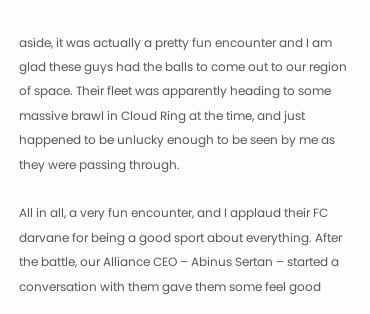aside, it was actually a pretty fun encounter and I am glad these guys had the balls to come out to our region of space. Their fleet was apparently heading to some massive brawl in Cloud Ring at the time, and just happened to be unlucky enough to be seen by me as they were passing through.

All in all, a very fun encounter, and I applaud their FC darvane for being a good sport about everything. After the battle, our Alliance CEO – Abinus Sertan – started a conversation with them gave them some feel good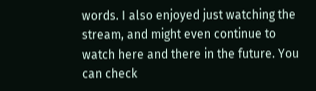words. I also enjoyed just watching the stream, and might even continue to watch here and there in the future. You can check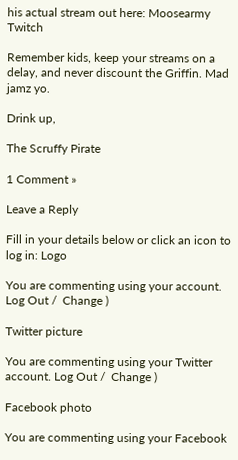his actual stream out here: Moosearmy Twitch

Remember kids, keep your streams on a delay, and never discount the Griffin. Mad jamz yo.

Drink up,

The Scruffy Pirate

1 Comment »

Leave a Reply

Fill in your details below or click an icon to log in: Logo

You are commenting using your account. Log Out /  Change )

Twitter picture

You are commenting using your Twitter account. Log Out /  Change )

Facebook photo

You are commenting using your Facebook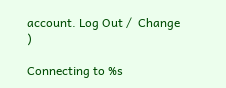account. Log Out /  Change )

Connecting to %s